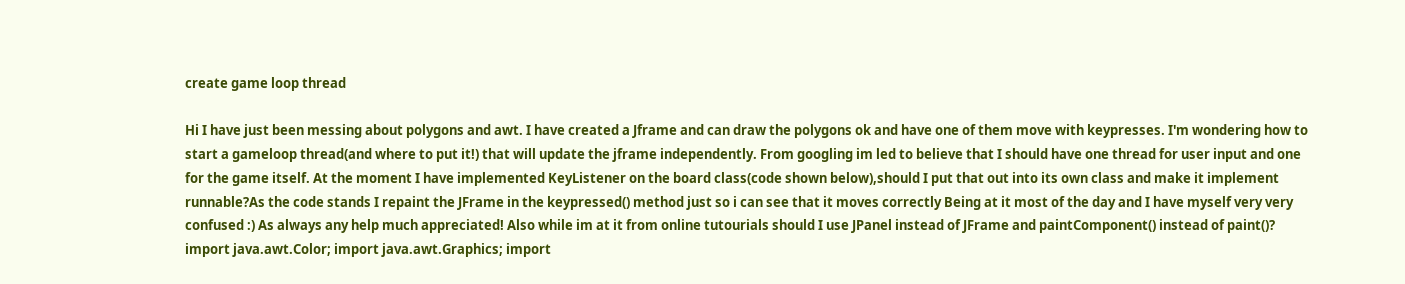create game loop thread

Hi I have just been messing about polygons and awt. I have created a Jframe and can draw the polygons ok and have one of them move with keypresses. I'm wondering how to start a gameloop thread(and where to put it!) that will update the jframe independently. From googling im led to believe that I should have one thread for user input and one for the game itself. At the moment I have implemented KeyListener on the board class(code shown below),should I put that out into its own class and make it implement runnable?As the code stands I repaint the JFrame in the keypressed() method just so i can see that it moves correctly Being at it most of the day and I have myself very very confused :) As always any help much appreciated! Also while im at it from online tutourials should I use JPanel instead of JFrame and paintComponent() instead of paint()? import java.awt.Color; import java.awt.Graphics; import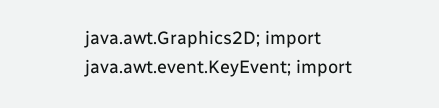java.awt.Graphics2D; import java.awt.event.KeyEvent; import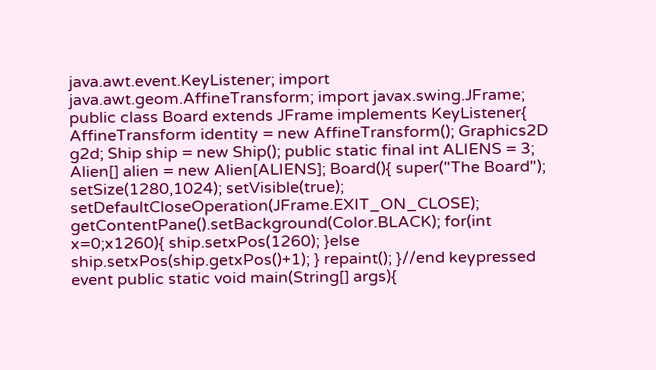java.awt.event.KeyListener; import java.awt.geom.AffineTransform; import javax.swing.JFrame; public class Board extends JFrame implements KeyListener{ AffineTransform identity = new AffineTransform(); Graphics2D g2d; Ship ship = new Ship(); public static final int ALIENS = 3; Alien[] alien = new Alien[ALIENS]; Board(){ super("The Board"); setSize(1280,1024); setVisible(true); setDefaultCloseOperation(JFrame.EXIT_ON_CLOSE); getContentPane().setBackground(Color.BLACK); for(int x=0;x1260){ ship.setxPos(1260); }else ship.setxPos(ship.getxPos()+1); } repaint(); }//end keypressed event public static void main(String[] args){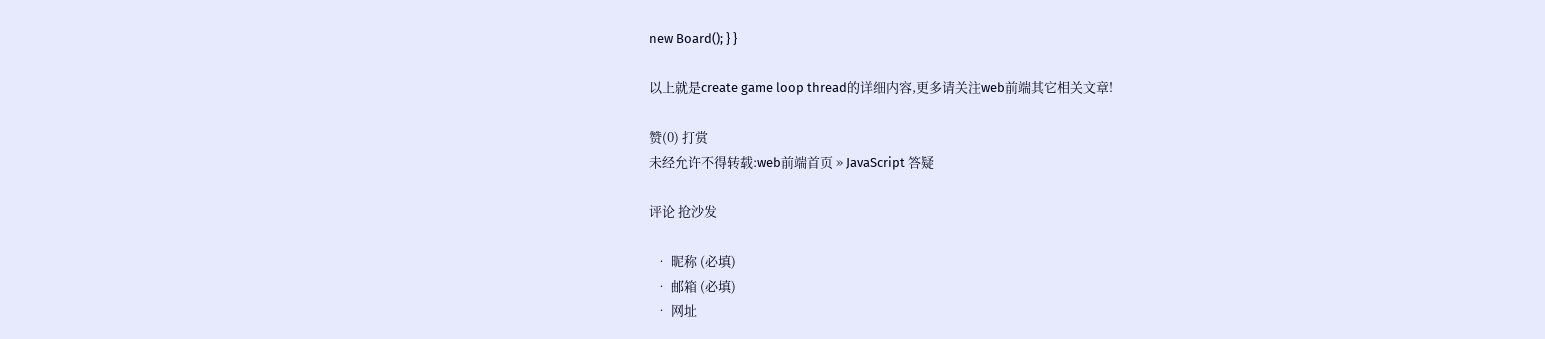new Board(); } }

以上就是create game loop thread的详细内容,更多请关注web前端其它相关文章!

赞(0) 打赏
未经允许不得转载:web前端首页 » JavaScript 答疑

评论 抢沙发

  • 昵称 (必填)
  • 邮箱 (必填)
  • 网址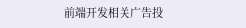前端开发相关广告投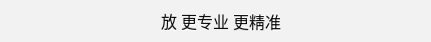放 更专业 更精准